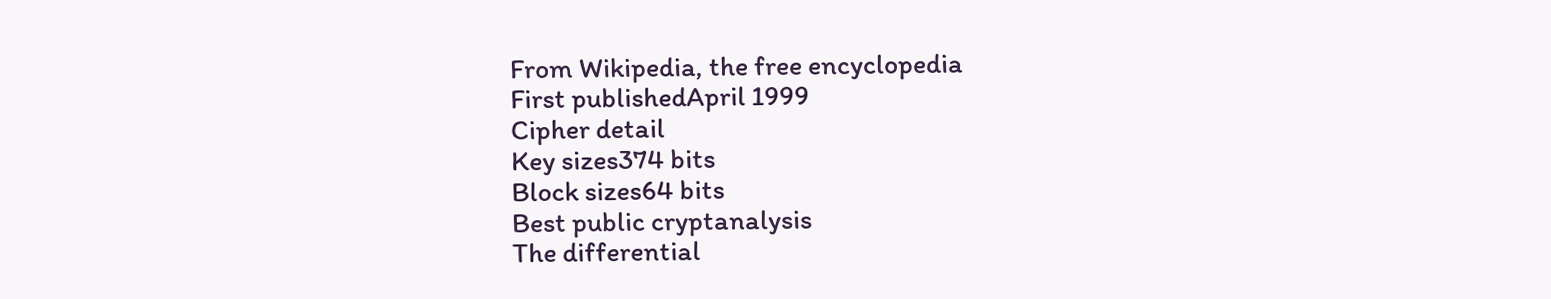From Wikipedia, the free encyclopedia
First publishedApril 1999
Cipher detail
Key sizes374 bits
Block sizes64 bits
Best public cryptanalysis
The differential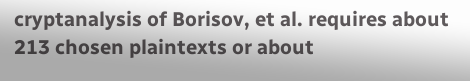cryptanalysis of Borisov, et al. requires about 213 chosen plaintexts or about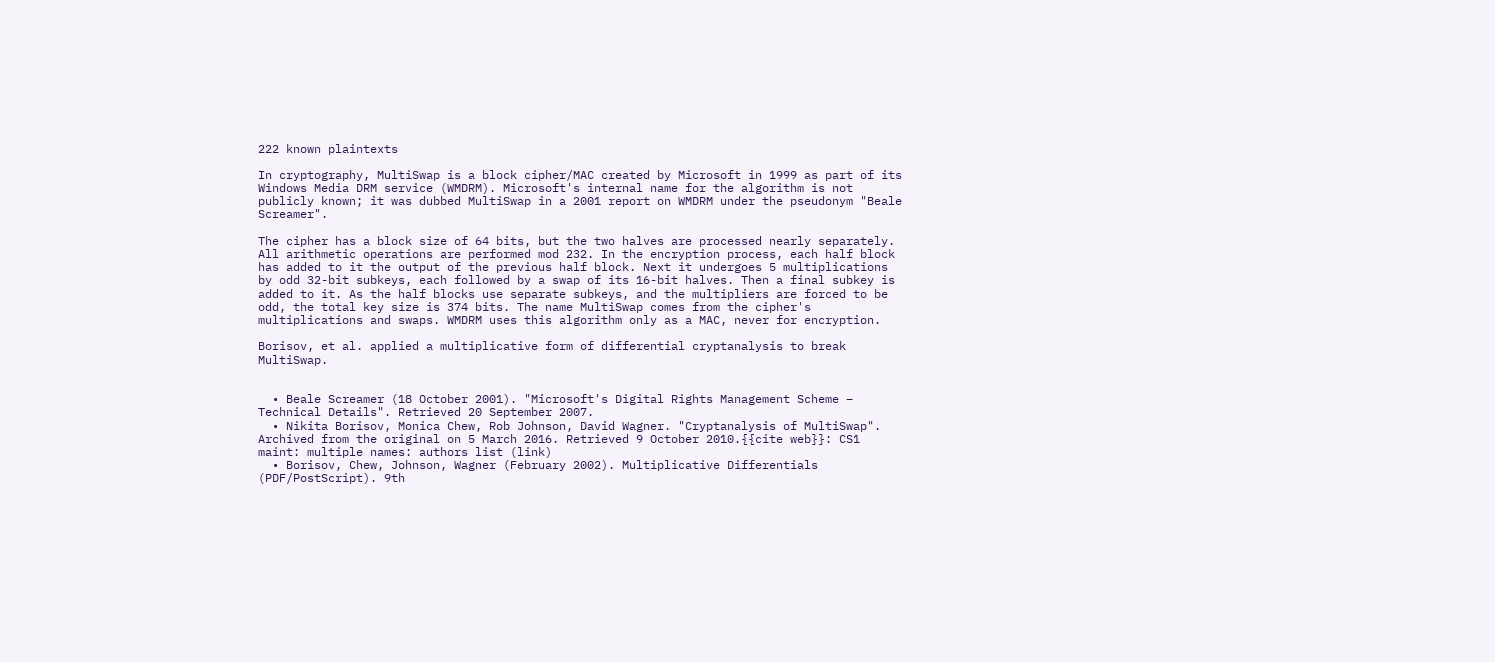222 known plaintexts

In cryptography, MultiSwap is a block cipher/MAC created by Microsoft in 1999 as part of its Windows Media DRM service (WMDRM). Microsoft's internal name for the algorithm is not publicly known; it was dubbed MultiSwap in a 2001 report on WMDRM under the pseudonym "Beale Screamer".

The cipher has a block size of 64 bits, but the two halves are processed nearly separately. All arithmetic operations are performed mod 232. In the encryption process, each half block has added to it the output of the previous half block. Next it undergoes 5 multiplications by odd 32-bit subkeys, each followed by a swap of its 16-bit halves. Then a final subkey is added to it. As the half blocks use separate subkeys, and the multipliers are forced to be odd, the total key size is 374 bits. The name MultiSwap comes from the cipher's multiplications and swaps. WMDRM uses this algorithm only as a MAC, never for encryption.

Borisov, et al. applied a multiplicative form of differential cryptanalysis to break MultiSwap.


  • Beale Screamer (18 October 2001). "Microsoft's Digital Rights Management Scheme – Technical Details". Retrieved 20 September 2007.
  • Nikita Borisov, Monica Chew, Rob Johnson, David Wagner. "Cryptanalysis of MultiSwap". Archived from the original on 5 March 2016. Retrieved 9 October 2010.{{cite web}}: CS1 maint: multiple names: authors list (link)
  • Borisov, Chew, Johnson, Wagner (February 2002). Multiplicative Differentials (PDF/PostScript). 9th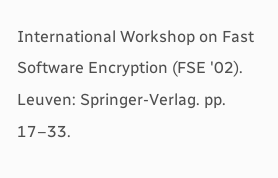International Workshop on Fast Software Encryption (FSE '02). Leuven: Springer-Verlag. pp. 17–33.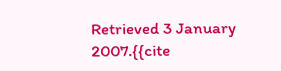Retrieved 3 January 2007.{{cite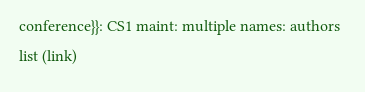conference}}: CS1 maint: multiple names: authors list (link)